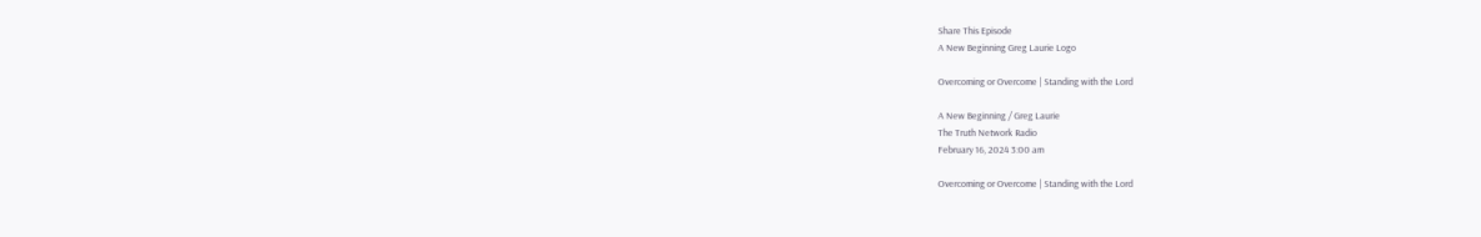Share This Episode
A New Beginning Greg Laurie Logo

Overcoming or Overcome | Standing with the Lord

A New Beginning / Greg Laurie
The Truth Network Radio
February 16, 2024 3:00 am

Overcoming or Overcome | Standing with the Lord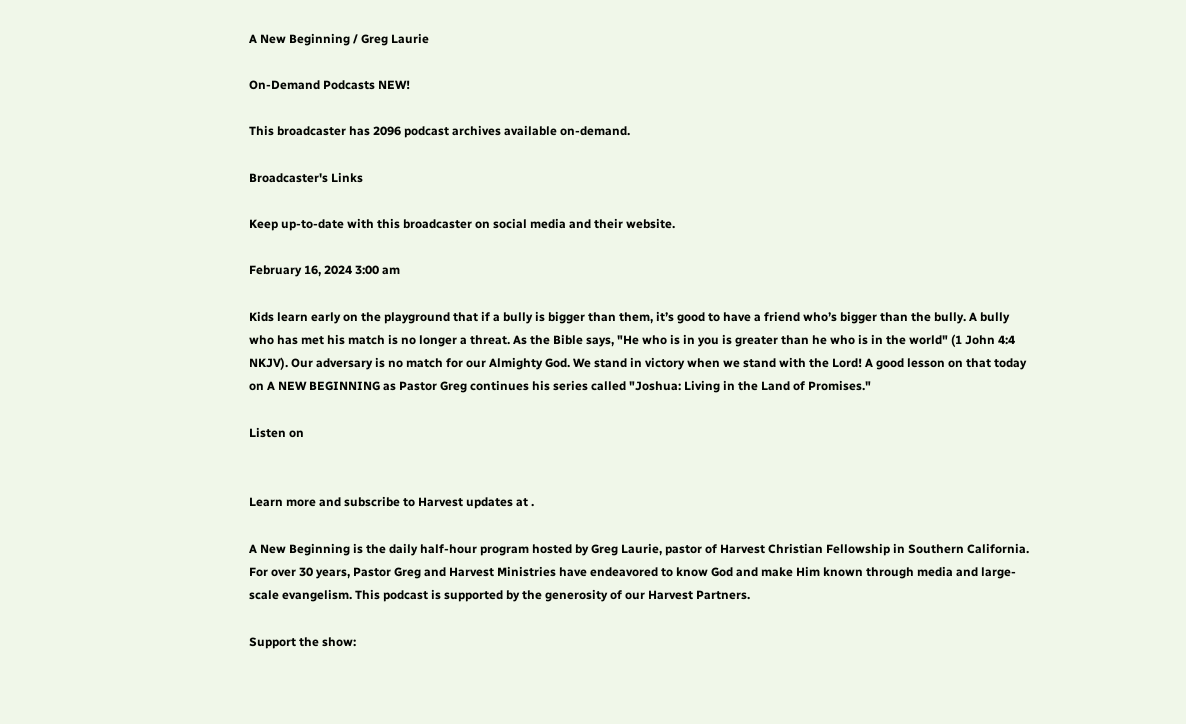A New Beginning / Greg Laurie

On-Demand Podcasts NEW!

This broadcaster has 2096 podcast archives available on-demand.

Broadcaster's Links

Keep up-to-date with this broadcaster on social media and their website.

February 16, 2024 3:00 am

Kids learn early on the playground that if a bully is bigger than them, it’s good to have a friend who’s bigger than the bully. A bully who has met his match is no longer a threat. As the Bible says, "He who is in you is greater than he who is in the world" (1 John 4:4 NKJV). Our adversary is no match for our Almighty God. We stand in victory when we stand with the Lord! A good lesson on that today on A NEW BEGINNING as Pastor Greg continues his series called "Joshua: Living in the Land of Promises."

Listen on


Learn more and subscribe to Harvest updates at .

A New Beginning is the daily half-hour program hosted by Greg Laurie, pastor of Harvest Christian Fellowship in Southern California. For over 30 years, Pastor Greg and Harvest Ministries have endeavored to know God and make Him known through media and large-scale evangelism. This podcast is supported by the generosity of our Harvest Partners.

Support the show: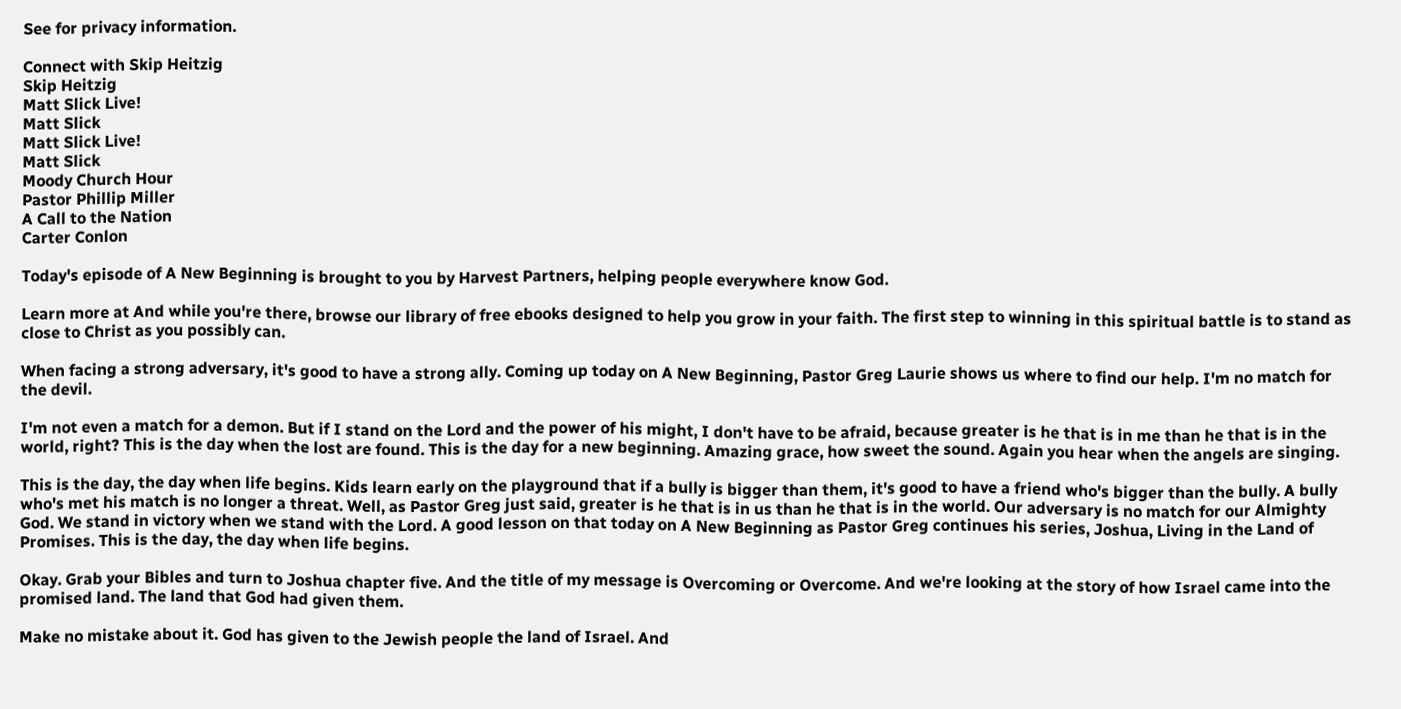See for privacy information.

Connect with Skip Heitzig
Skip Heitzig
Matt Slick Live!
Matt Slick
Matt Slick Live!
Matt Slick
Moody Church Hour
Pastor Phillip Miller
A Call to the Nation
Carter Conlon

Today's episode of A New Beginning is brought to you by Harvest Partners, helping people everywhere know God.

Learn more at And while you're there, browse our library of free ebooks designed to help you grow in your faith. The first step to winning in this spiritual battle is to stand as close to Christ as you possibly can.

When facing a strong adversary, it's good to have a strong ally. Coming up today on A New Beginning, Pastor Greg Laurie shows us where to find our help. I'm no match for the devil.

I'm not even a match for a demon. But if I stand on the Lord and the power of his might, I don't have to be afraid, because greater is he that is in me than he that is in the world, right? This is the day when the lost are found. This is the day for a new beginning. Amazing grace, how sweet the sound. Again you hear when the angels are singing.

This is the day, the day when life begins. Kids learn early on the playground that if a bully is bigger than them, it's good to have a friend who's bigger than the bully. A bully who's met his match is no longer a threat. Well, as Pastor Greg just said, greater is he that is in us than he that is in the world. Our adversary is no match for our Almighty God. We stand in victory when we stand with the Lord. A good lesson on that today on A New Beginning as Pastor Greg continues his series, Joshua, Living in the Land of Promises. This is the day, the day when life begins.

Okay. Grab your Bibles and turn to Joshua chapter five. And the title of my message is Overcoming or Overcome. And we're looking at the story of how Israel came into the promised land. The land that God had given them.

Make no mistake about it. God has given to the Jewish people the land of Israel. And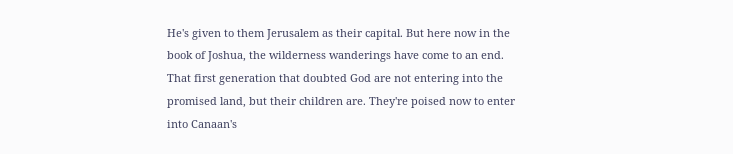He's given to them Jerusalem as their capital. But here now in the book of Joshua, the wilderness wanderings have come to an end. That first generation that doubted God are not entering into the promised land, but their children are. They're poised now to enter into Canaan's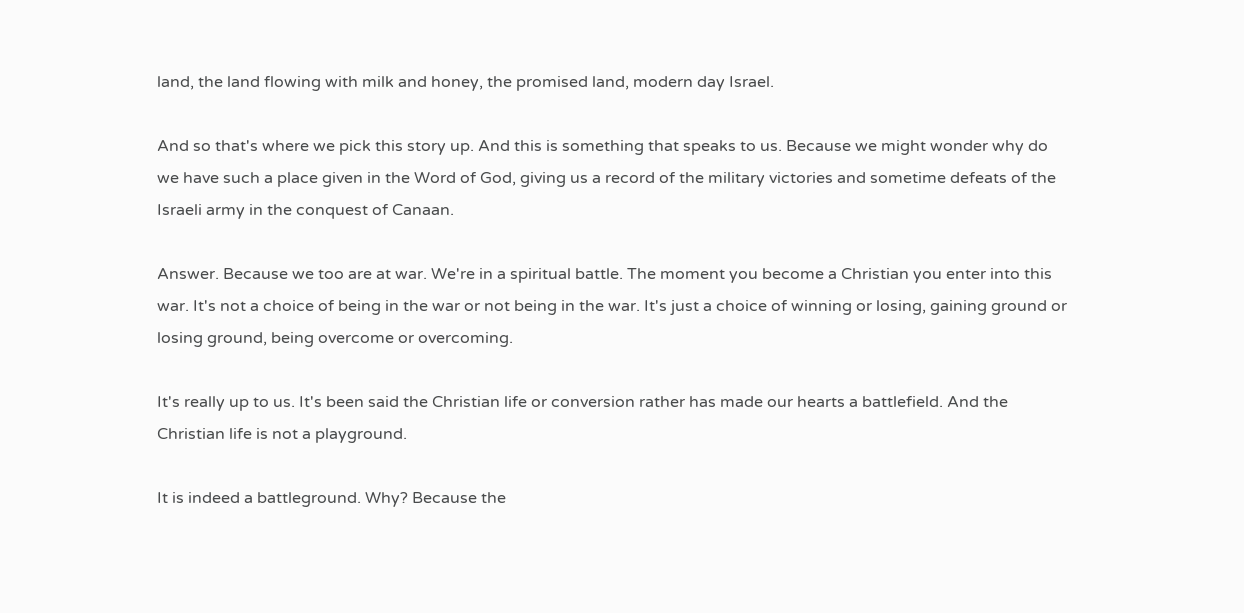land, the land flowing with milk and honey, the promised land, modern day Israel.

And so that's where we pick this story up. And this is something that speaks to us. Because we might wonder why do we have such a place given in the Word of God, giving us a record of the military victories and sometime defeats of the Israeli army in the conquest of Canaan.

Answer. Because we too are at war. We're in a spiritual battle. The moment you become a Christian you enter into this war. It's not a choice of being in the war or not being in the war. It's just a choice of winning or losing, gaining ground or losing ground, being overcome or overcoming.

It's really up to us. It's been said the Christian life or conversion rather has made our hearts a battlefield. And the Christian life is not a playground.

It is indeed a battleground. Why? Because the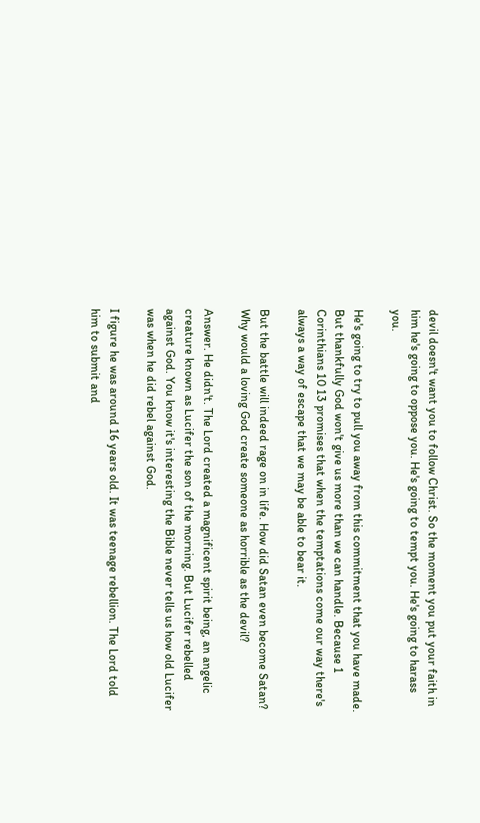devil doesn't want you to follow Christ. So the moment you put your faith in him he's going to oppose you. He's going to tempt you. He's going to harass you.

He's going to try to pull you away from this commitment that you have made. But thankfully God won't give us more than we can handle. Because 1 Corinthians 10 13 promises that when the temptations come our way there's always a way of escape that we may be able to bear it.

But the battle will indeed rage on in life. How did Satan even become Satan? Why would a loving God create someone as horrible as the devil?

Answer. He didn't. The Lord created a magnificent spirit being, an angelic creature known as Lucifer the son of the morning. But Lucifer rebelled against God. You know it's interesting the Bible never tells us how old Lucifer was when he did rebel against God.

I figure he was around 16 years old. It was teenage rebellion. The Lord told him to submit and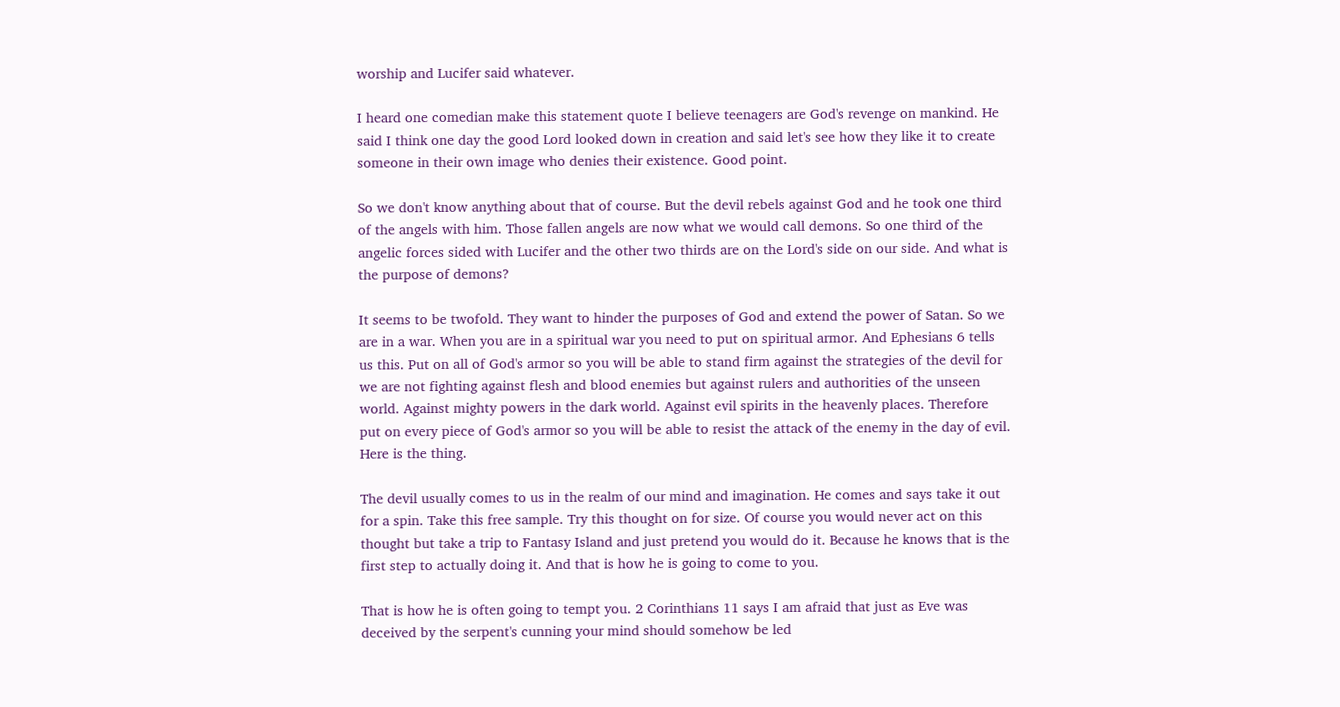worship and Lucifer said whatever.

I heard one comedian make this statement quote I believe teenagers are God's revenge on mankind. He said I think one day the good Lord looked down in creation and said let's see how they like it to create someone in their own image who denies their existence. Good point.

So we don't know anything about that of course. But the devil rebels against God and he took one third of the angels with him. Those fallen angels are now what we would call demons. So one third of the angelic forces sided with Lucifer and the other two thirds are on the Lord's side on our side. And what is the purpose of demons?

It seems to be twofold. They want to hinder the purposes of God and extend the power of Satan. So we are in a war. When you are in a spiritual war you need to put on spiritual armor. And Ephesians 6 tells us this. Put on all of God's armor so you will be able to stand firm against the strategies of the devil for we are not fighting against flesh and blood enemies but against rulers and authorities of the unseen world. Against mighty powers in the dark world. Against evil spirits in the heavenly places. Therefore put on every piece of God's armor so you will be able to resist the attack of the enemy in the day of evil. Here is the thing.

The devil usually comes to us in the realm of our mind and imagination. He comes and says take it out for a spin. Take this free sample. Try this thought on for size. Of course you would never act on this thought but take a trip to Fantasy Island and just pretend you would do it. Because he knows that is the first step to actually doing it. And that is how he is going to come to you.

That is how he is often going to tempt you. 2 Corinthians 11 says I am afraid that just as Eve was deceived by the serpent's cunning your mind should somehow be led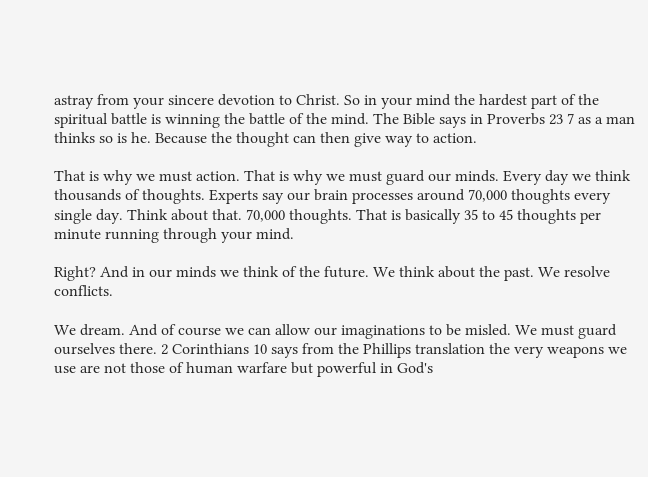astray from your sincere devotion to Christ. So in your mind the hardest part of the spiritual battle is winning the battle of the mind. The Bible says in Proverbs 23 7 as a man thinks so is he. Because the thought can then give way to action.

That is why we must action. That is why we must guard our minds. Every day we think thousands of thoughts. Experts say our brain processes around 70,000 thoughts every single day. Think about that. 70,000 thoughts. That is basically 35 to 45 thoughts per minute running through your mind.

Right? And in our minds we think of the future. We think about the past. We resolve conflicts.

We dream. And of course we can allow our imaginations to be misled. We must guard ourselves there. 2 Corinthians 10 says from the Phillips translation the very weapons we use are not those of human warfare but powerful in God's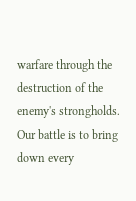warfare through the destruction of the enemy's strongholds. Our battle is to bring down every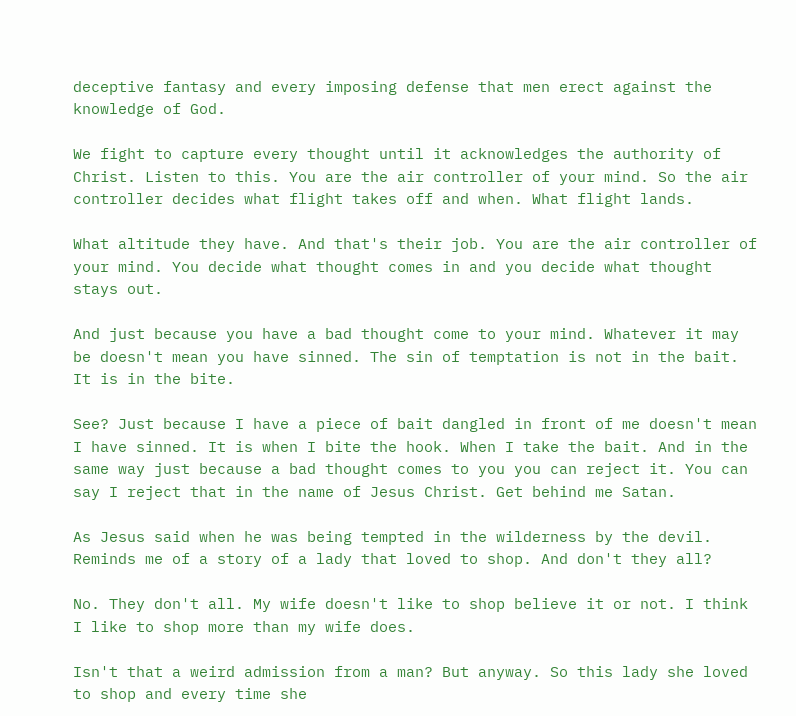deceptive fantasy and every imposing defense that men erect against the knowledge of God.

We fight to capture every thought until it acknowledges the authority of Christ. Listen to this. You are the air controller of your mind. So the air controller decides what flight takes off and when. What flight lands.

What altitude they have. And that's their job. You are the air controller of your mind. You decide what thought comes in and you decide what thought stays out.

And just because you have a bad thought come to your mind. Whatever it may be doesn't mean you have sinned. The sin of temptation is not in the bait. It is in the bite.

See? Just because I have a piece of bait dangled in front of me doesn't mean I have sinned. It is when I bite the hook. When I take the bait. And in the same way just because a bad thought comes to you you can reject it. You can say I reject that in the name of Jesus Christ. Get behind me Satan.

As Jesus said when he was being tempted in the wilderness by the devil. Reminds me of a story of a lady that loved to shop. And don't they all?

No. They don't all. My wife doesn't like to shop believe it or not. I think I like to shop more than my wife does.

Isn't that a weird admission from a man? But anyway. So this lady she loved to shop and every time she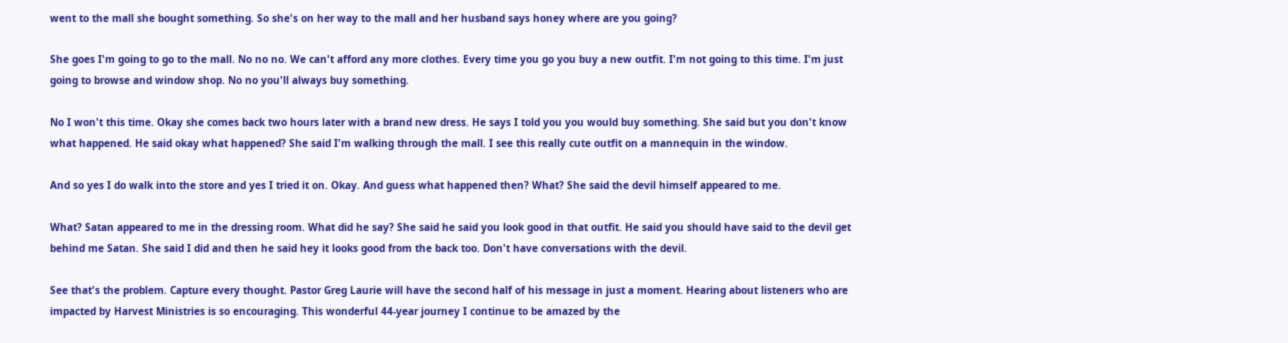went to the mall she bought something. So she's on her way to the mall and her husband says honey where are you going?

She goes I'm going to go to the mall. No no no. We can't afford any more clothes. Every time you go you buy a new outfit. I'm not going to this time. I'm just going to browse and window shop. No no you'll always buy something.

No I won't this time. Okay she comes back two hours later with a brand new dress. He says I told you you would buy something. She said but you don't know what happened. He said okay what happened? She said I'm walking through the mall. I see this really cute outfit on a mannequin in the window.

And so yes I do walk into the store and yes I tried it on. Okay. And guess what happened then? What? She said the devil himself appeared to me.

What? Satan appeared to me in the dressing room. What did he say? She said he said you look good in that outfit. He said you should have said to the devil get behind me Satan. She said I did and then he said hey it looks good from the back too. Don't have conversations with the devil.

See that's the problem. Capture every thought. Pastor Greg Laurie will have the second half of his message in just a moment. Hearing about listeners who are impacted by Harvest Ministries is so encouraging. This wonderful 44-year journey I continue to be amazed by the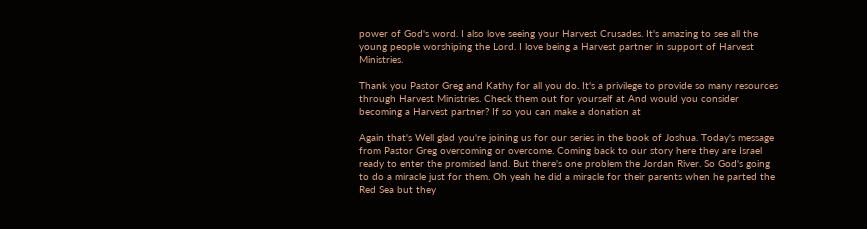power of God's word. I also love seeing your Harvest Crusades. It's amazing to see all the young people worshiping the Lord. I love being a Harvest partner in support of Harvest Ministries.

Thank you Pastor Greg and Kathy for all you do. It's a privilege to provide so many resources through Harvest Ministries. Check them out for yourself at And would you consider becoming a Harvest partner? If so you can make a donation at

Again that's Well glad you're joining us for our series in the book of Joshua. Today's message from Pastor Greg overcoming or overcome. Coming back to our story here they are Israel ready to enter the promised land. But there's one problem the Jordan River. So God's going to do a miracle just for them. Oh yeah he did a miracle for their parents when he parted the Red Sea but they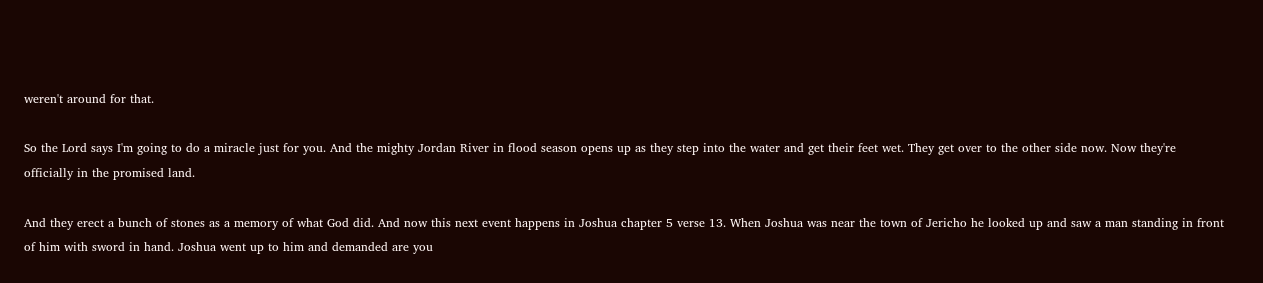weren't around for that.

So the Lord says I'm going to do a miracle just for you. And the mighty Jordan River in flood season opens up as they step into the water and get their feet wet. They get over to the other side now. Now they're officially in the promised land.

And they erect a bunch of stones as a memory of what God did. And now this next event happens in Joshua chapter 5 verse 13. When Joshua was near the town of Jericho he looked up and saw a man standing in front of him with sword in hand. Joshua went up to him and demanded are you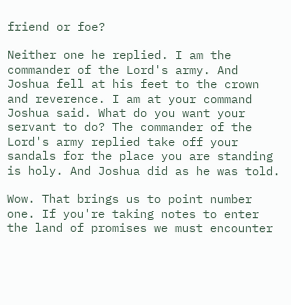friend or foe?

Neither one he replied. I am the commander of the Lord's army. And Joshua fell at his feet to the crown and reverence. I am at your command Joshua said. What do you want your servant to do? The commander of the Lord's army replied take off your sandals for the place you are standing is holy. And Joshua did as he was told.

Wow. That brings us to point number one. If you're taking notes to enter the land of promises we must encounter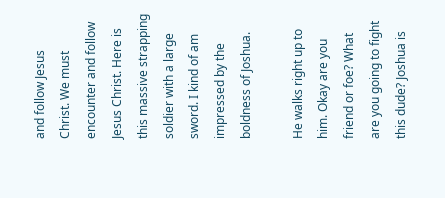and follow Jesus Christ. We must encounter and follow Jesus Christ. Here is this massive strapping soldier with a large sword. I kind of am impressed by the boldness of Joshua.

He walks right up to him. Okay are you friend or foe? What are you going to fight this dude? Joshua is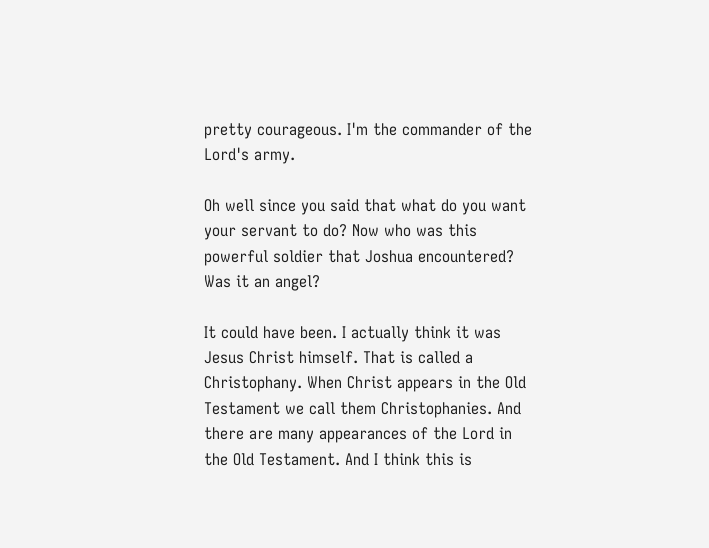pretty courageous. I'm the commander of the Lord's army.

Oh well since you said that what do you want your servant to do? Now who was this powerful soldier that Joshua encountered? Was it an angel?

It could have been. I actually think it was Jesus Christ himself. That is called a Christophany. When Christ appears in the Old Testament we call them Christophanies. And there are many appearances of the Lord in the Old Testament. And I think this is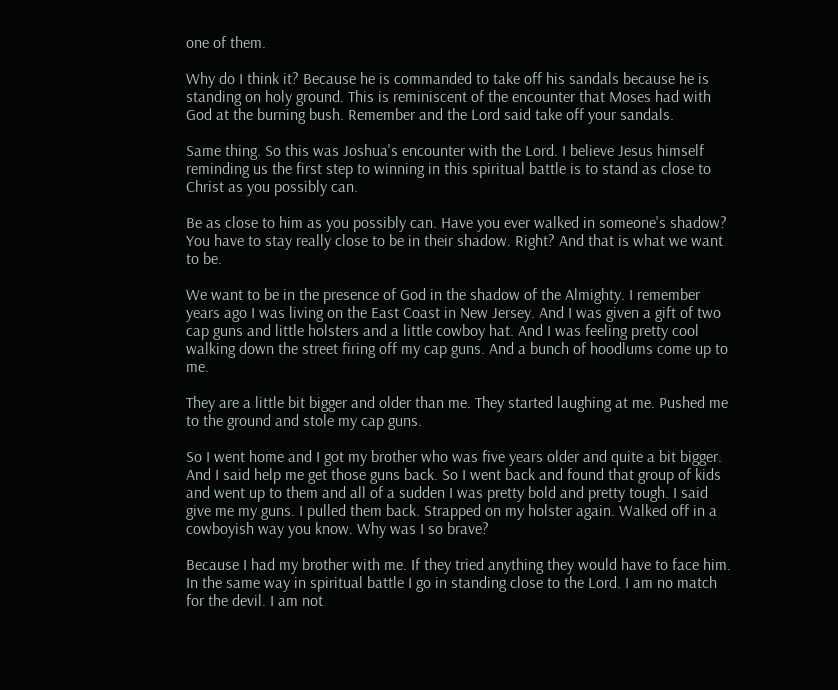one of them.

Why do I think it? Because he is commanded to take off his sandals because he is standing on holy ground. This is reminiscent of the encounter that Moses had with God at the burning bush. Remember and the Lord said take off your sandals.

Same thing. So this was Joshua's encounter with the Lord. I believe Jesus himself reminding us the first step to winning in this spiritual battle is to stand as close to Christ as you possibly can.

Be as close to him as you possibly can. Have you ever walked in someone's shadow? You have to stay really close to be in their shadow. Right? And that is what we want to be.

We want to be in the presence of God in the shadow of the Almighty. I remember years ago I was living on the East Coast in New Jersey. And I was given a gift of two cap guns and little holsters and a little cowboy hat. And I was feeling pretty cool walking down the street firing off my cap guns. And a bunch of hoodlums come up to me.

They are a little bit bigger and older than me. They started laughing at me. Pushed me to the ground and stole my cap guns.

So I went home and I got my brother who was five years older and quite a bit bigger. And I said help me get those guns back. So I went back and found that group of kids and went up to them and all of a sudden I was pretty bold and pretty tough. I said give me my guns. I pulled them back. Strapped on my holster again. Walked off in a cowboyish way you know. Why was I so brave?

Because I had my brother with me. If they tried anything they would have to face him. In the same way in spiritual battle I go in standing close to the Lord. I am no match for the devil. I am not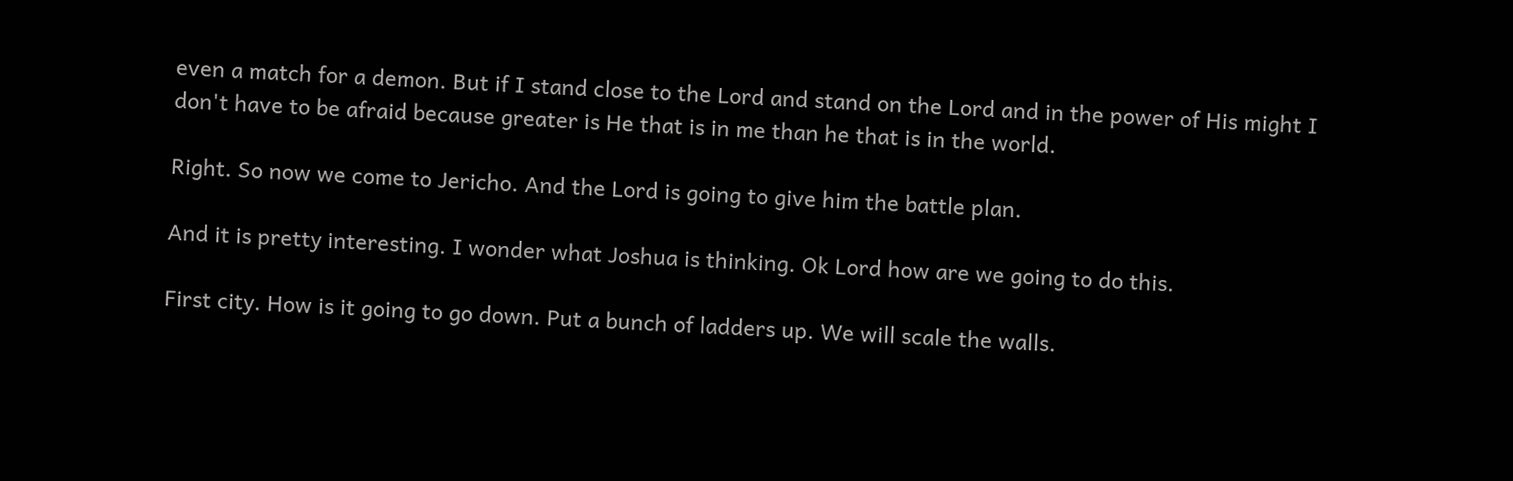even a match for a demon. But if I stand close to the Lord and stand on the Lord and in the power of His might I don't have to be afraid because greater is He that is in me than he that is in the world.

Right. So now we come to Jericho. And the Lord is going to give him the battle plan.

And it is pretty interesting. I wonder what Joshua is thinking. Ok Lord how are we going to do this.

First city. How is it going to go down. Put a bunch of ladders up. We will scale the walls.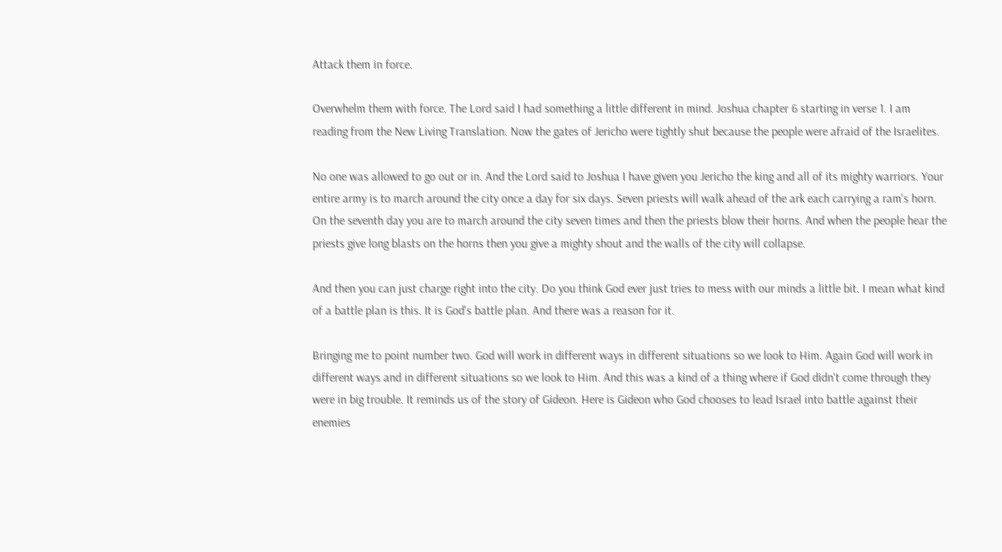Attack them in force.

Overwhelm them with force. The Lord said I had something a little different in mind. Joshua chapter 6 starting in verse 1. I am reading from the New Living Translation. Now the gates of Jericho were tightly shut because the people were afraid of the Israelites.

No one was allowed to go out or in. And the Lord said to Joshua I have given you Jericho the king and all of its mighty warriors. Your entire army is to march around the city once a day for six days. Seven priests will walk ahead of the ark each carrying a ram's horn. On the seventh day you are to march around the city seven times and then the priests blow their horns. And when the people hear the priests give long blasts on the horns then you give a mighty shout and the walls of the city will collapse.

And then you can just charge right into the city. Do you think God ever just tries to mess with our minds a little bit. I mean what kind of a battle plan is this. It is God's battle plan. And there was a reason for it.

Bringing me to point number two. God will work in different ways in different situations so we look to Him. Again God will work in different ways and in different situations so we look to Him. And this was a kind of a thing where if God didn't come through they were in big trouble. It reminds us of the story of Gideon. Here is Gideon who God chooses to lead Israel into battle against their enemies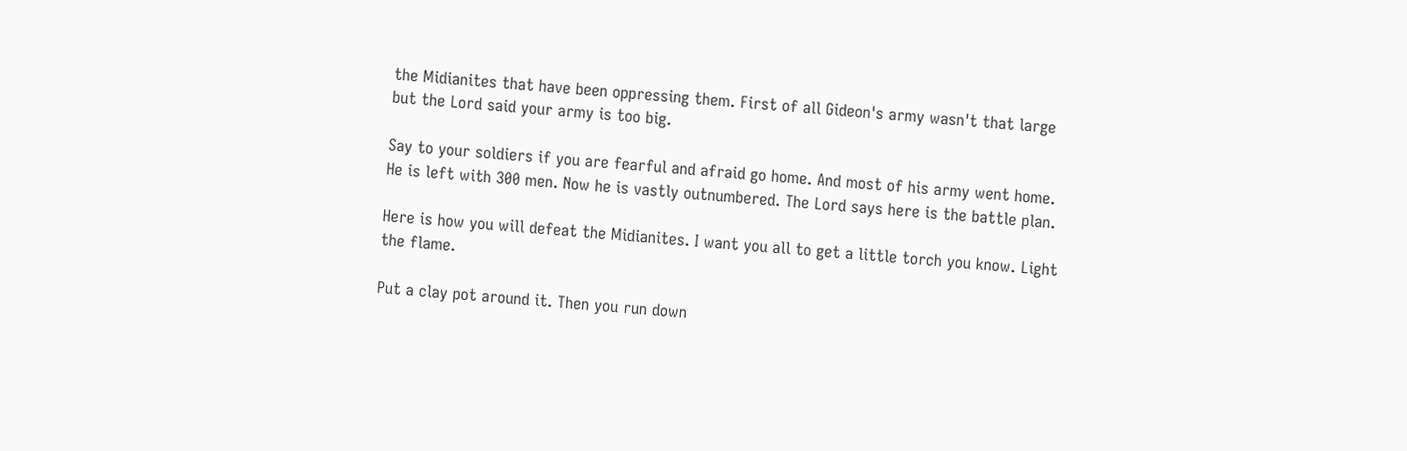the Midianites that have been oppressing them. First of all Gideon's army wasn't that large but the Lord said your army is too big.

Say to your soldiers if you are fearful and afraid go home. And most of his army went home. He is left with 300 men. Now he is vastly outnumbered. The Lord says here is the battle plan.

Here is how you will defeat the Midianites. I want you all to get a little torch you know. Light the flame.

Put a clay pot around it. Then you run down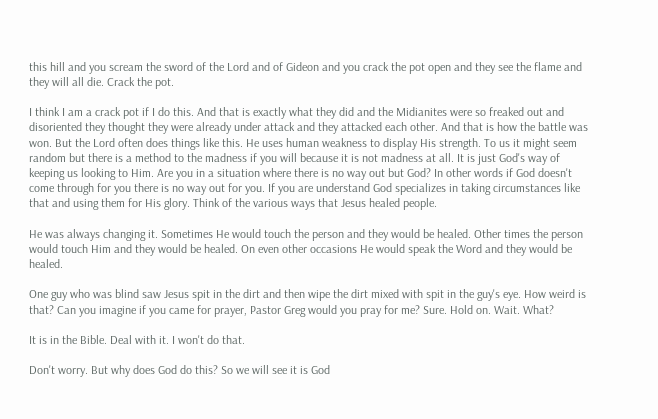this hill and you scream the sword of the Lord and of Gideon and you crack the pot open and they see the flame and they will all die. Crack the pot.

I think I am a crack pot if I do this. And that is exactly what they did and the Midianites were so freaked out and disoriented they thought they were already under attack and they attacked each other. And that is how the battle was won. But the Lord often does things like this. He uses human weakness to display His strength. To us it might seem random but there is a method to the madness if you will because it is not madness at all. It is just God's way of keeping us looking to Him. Are you in a situation where there is no way out but God? In other words if God doesn't come through for you there is no way out for you. If you are understand God specializes in taking circumstances like that and using them for His glory. Think of the various ways that Jesus healed people.

He was always changing it. Sometimes He would touch the person and they would be healed. Other times the person would touch Him and they would be healed. On even other occasions He would speak the Word and they would be healed.

One guy who was blind saw Jesus spit in the dirt and then wipe the dirt mixed with spit in the guy's eye. How weird is that? Can you imagine if you came for prayer, Pastor Greg would you pray for me? Sure. Hold on. Wait. What?

It is in the Bible. Deal with it. I won't do that.

Don't worry. But why does God do this? So we will see it is God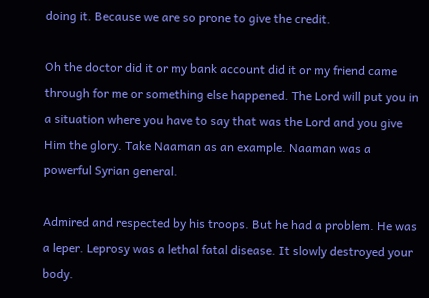doing it. Because we are so prone to give the credit.

Oh the doctor did it or my bank account did it or my friend came through for me or something else happened. The Lord will put you in a situation where you have to say that was the Lord and you give Him the glory. Take Naaman as an example. Naaman was a powerful Syrian general.

Admired and respected by his troops. But he had a problem. He was a leper. Leprosy was a lethal fatal disease. It slowly destroyed your body.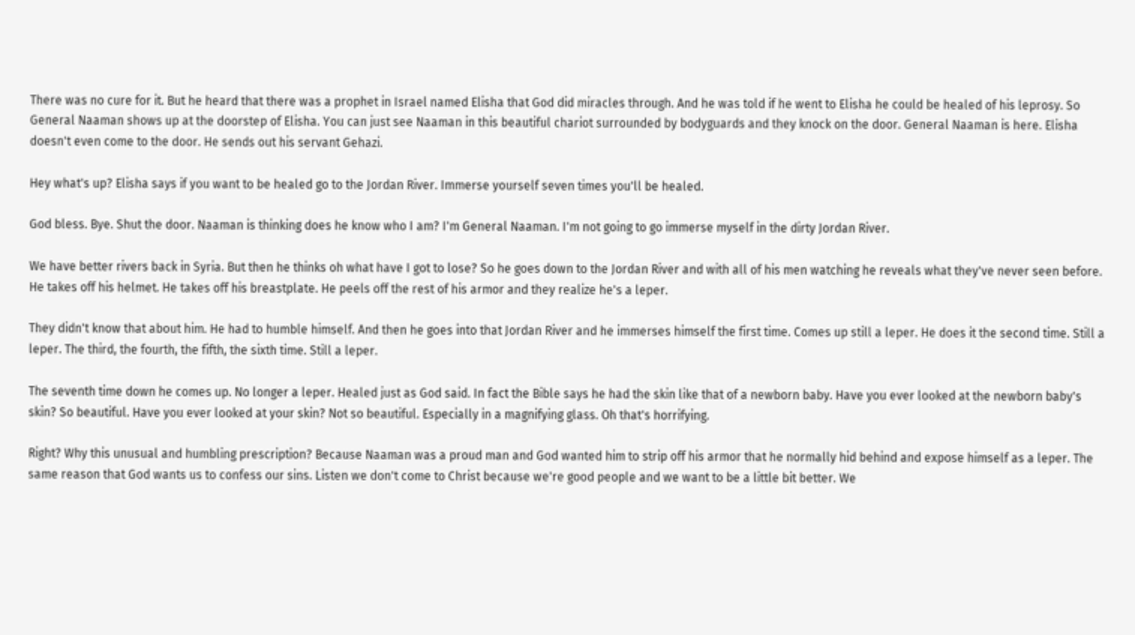There was no cure for it. But he heard that there was a prophet in Israel named Elisha that God did miracles through. And he was told if he went to Elisha he could be healed of his leprosy. So General Naaman shows up at the doorstep of Elisha. You can just see Naaman in this beautiful chariot surrounded by bodyguards and they knock on the door. General Naaman is here. Elisha doesn't even come to the door. He sends out his servant Gehazi.

Hey what's up? Elisha says if you want to be healed go to the Jordan River. Immerse yourself seven times you'll be healed.

God bless. Bye. Shut the door. Naaman is thinking does he know who I am? I'm General Naaman. I'm not going to go immerse myself in the dirty Jordan River.

We have better rivers back in Syria. But then he thinks oh what have I got to lose? So he goes down to the Jordan River and with all of his men watching he reveals what they've never seen before. He takes off his helmet. He takes off his breastplate. He peels off the rest of his armor and they realize he's a leper.

They didn't know that about him. He had to humble himself. And then he goes into that Jordan River and he immerses himself the first time. Comes up still a leper. He does it the second time. Still a leper. The third, the fourth, the fifth, the sixth time. Still a leper.

The seventh time down he comes up. No longer a leper. Healed just as God said. In fact the Bible says he had the skin like that of a newborn baby. Have you ever looked at the newborn baby's skin? So beautiful. Have you ever looked at your skin? Not so beautiful. Especially in a magnifying glass. Oh that's horrifying.

Right? Why this unusual and humbling prescription? Because Naaman was a proud man and God wanted him to strip off his armor that he normally hid behind and expose himself as a leper. The same reason that God wants us to confess our sins. Listen we don't come to Christ because we're good people and we want to be a little bit better. We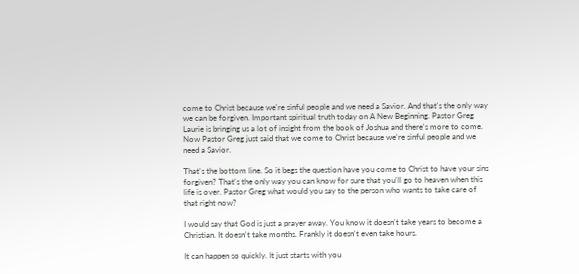come to Christ because we're sinful people and we need a Savior. And that's the only way we can be forgiven. Important spiritual truth today on A New Beginning. Pastor Greg Laurie is bringing us a lot of insight from the book of Joshua and there's more to come. Now Pastor Greg just said that we come to Christ because we're sinful people and we need a Savior.

That's the bottom line. So it begs the question have you come to Christ to have your sins forgiven? That's the only way you can know for sure that you'll go to heaven when this life is over. Pastor Greg what would you say to the person who wants to take care of that right now?

I would say that God is just a prayer away. You know it doesn't take years to become a Christian. It doesn't take months. Frankly it doesn't even take hours.

It can happen so quickly. It just starts with you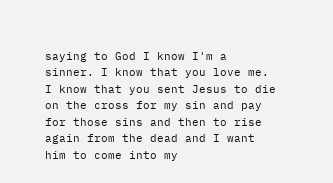saying to God I know I'm a sinner. I know that you love me. I know that you sent Jesus to die on the cross for my sin and pay for those sins and then to rise again from the dead and I want him to come into my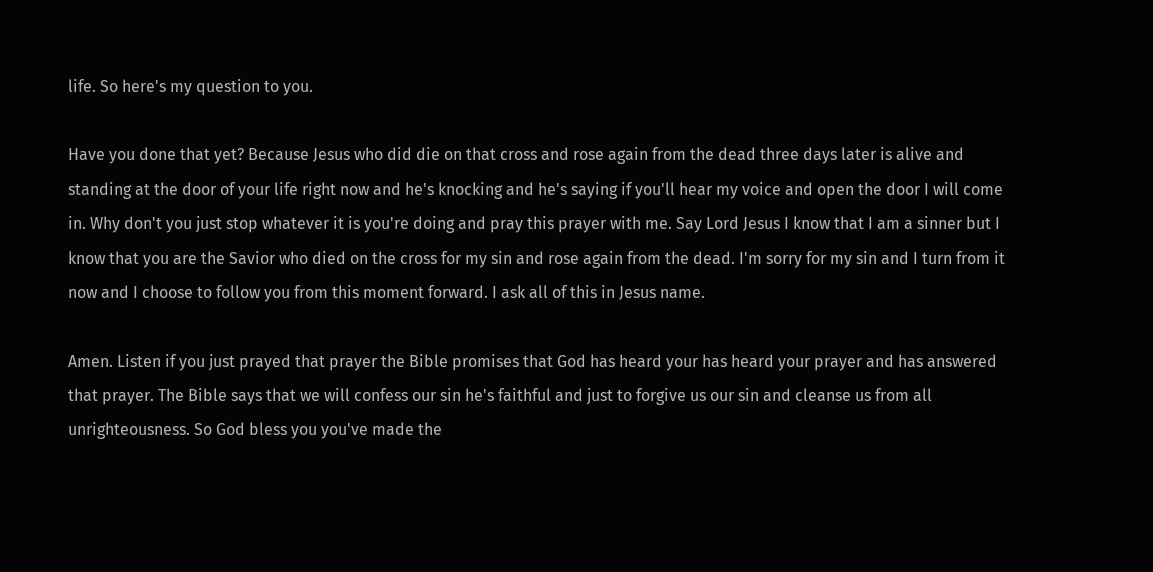life. So here's my question to you.

Have you done that yet? Because Jesus who did die on that cross and rose again from the dead three days later is alive and standing at the door of your life right now and he's knocking and he's saying if you'll hear my voice and open the door I will come in. Why don't you just stop whatever it is you're doing and pray this prayer with me. Say Lord Jesus I know that I am a sinner but I know that you are the Savior who died on the cross for my sin and rose again from the dead. I'm sorry for my sin and I turn from it now and I choose to follow you from this moment forward. I ask all of this in Jesus name.

Amen. Listen if you just prayed that prayer the Bible promises that God has heard your has heard your prayer and has answered that prayer. The Bible says that we will confess our sin he's faithful and just to forgive us our sin and cleanse us from all unrighteousness. So God bless you you've made the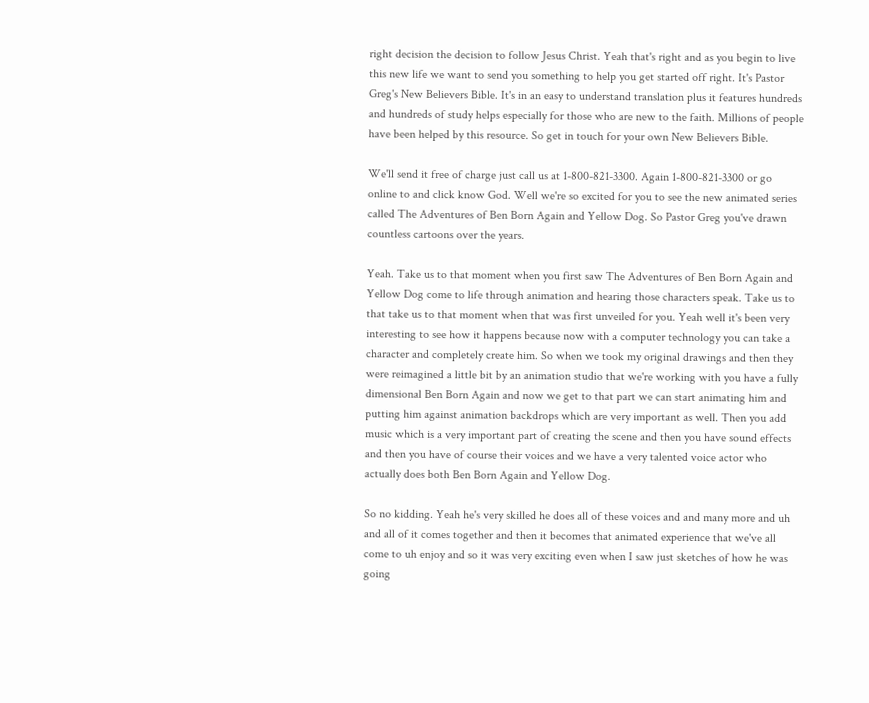right decision the decision to follow Jesus Christ. Yeah that's right and as you begin to live this new life we want to send you something to help you get started off right. It's Pastor Greg's New Believers Bible. It's in an easy to understand translation plus it features hundreds and hundreds of study helps especially for those who are new to the faith. Millions of people have been helped by this resource. So get in touch for your own New Believers Bible.

We'll send it free of charge just call us at 1-800-821-3300. Again 1-800-821-3300 or go online to and click know God. Well we're so excited for you to see the new animated series called The Adventures of Ben Born Again and Yellow Dog. So Pastor Greg you've drawn countless cartoons over the years.

Yeah. Take us to that moment when you first saw The Adventures of Ben Born Again and Yellow Dog come to life through animation and hearing those characters speak. Take us to that take us to that moment when that was first unveiled for you. Yeah well it's been very interesting to see how it happens because now with a computer technology you can take a character and completely create him. So when we took my original drawings and then they were reimagined a little bit by an animation studio that we're working with you have a fully dimensional Ben Born Again and now we get to that part we can start animating him and putting him against animation backdrops which are very important as well. Then you add music which is a very important part of creating the scene and then you have sound effects and then you have of course their voices and we have a very talented voice actor who actually does both Ben Born Again and Yellow Dog.

So no kidding. Yeah he's very skilled he does all of these voices and and many more and uh and all of it comes together and then it becomes that animated experience that we've all come to uh enjoy and so it was very exciting even when I saw just sketches of how he was going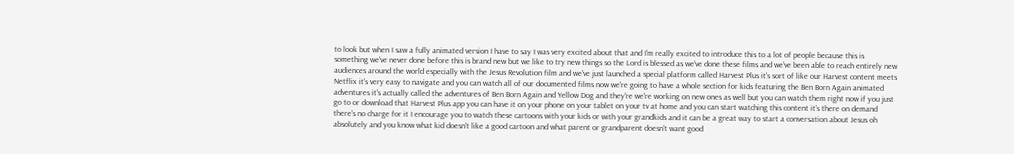to look but when I saw a fully animated version I have to say I was very excited about that and I'm really excited to introduce this to a lot of people because this is something we've never done before this is brand new but we like to try new things so the Lord is blessed as we've done these films and we've been able to reach entirely new audiences around the world especially with the Jesus Revolution film and we've just launched a special platform called Harvest Plus it's sort of like our Harvest content meets Netflix it's very easy to navigate and you can watch all of our documented films now we're going to have a whole section for kids featuring the Ben Born Again animated adventures it's actually called the adventures of Ben Born Again and Yellow Dog and they're we're working on new ones as well but you can watch them right now if you just go to or download that Harvest Plus app you can have it on your phone on your tablet on your tv at home and you can start watching this content it's there on demand there's no charge for it I encourage you to watch these cartoons with your kids or with your grandkids and it can be a great way to start a conversation about Jesus oh absolutely and you know what kid doesn't like a good cartoon and what parent or grandparent doesn't want good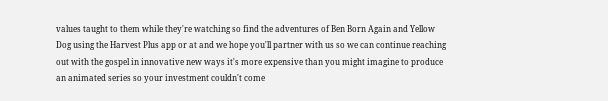values taught to them while they're watching so find the adventures of Ben Born Again and Yellow Dog using the Harvest Plus app or at and we hope you'll partner with us so we can continue reaching out with the gospel in innovative new ways it's more expensive than you might imagine to produce an animated series so your investment couldn't come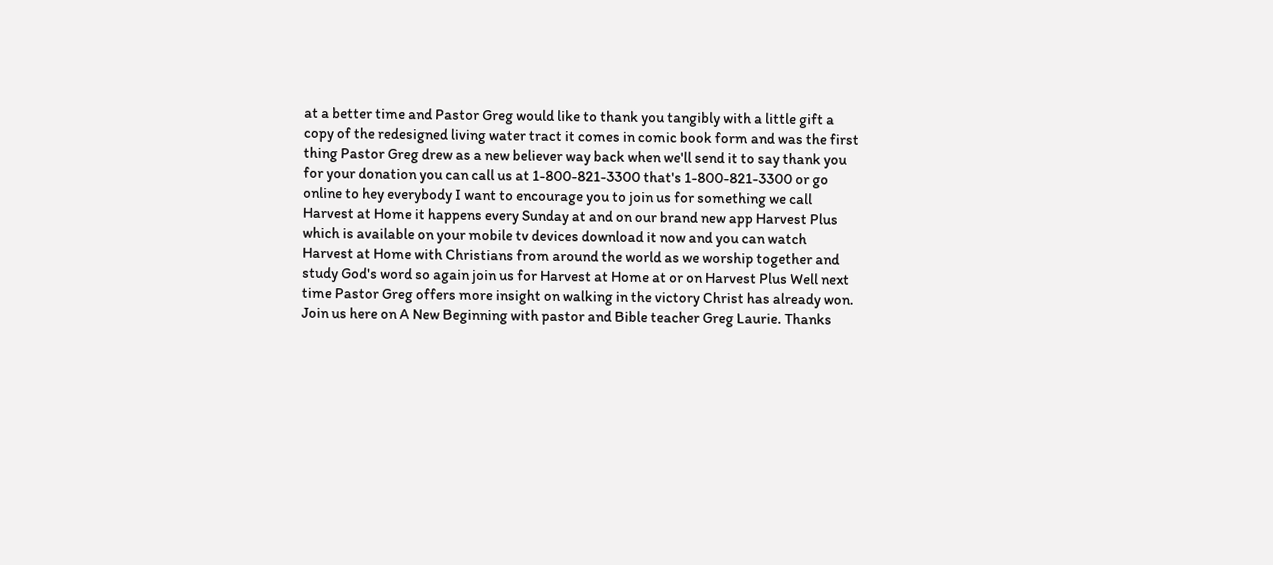at a better time and Pastor Greg would like to thank you tangibly with a little gift a copy of the redesigned living water tract it comes in comic book form and was the first thing Pastor Greg drew as a new believer way back when we'll send it to say thank you for your donation you can call us at 1-800-821-3300 that's 1-800-821-3300 or go online to hey everybody I want to encourage you to join us for something we call Harvest at Home it happens every Sunday at and on our brand new app Harvest Plus which is available on your mobile tv devices download it now and you can watch Harvest at Home with Christians from around the world as we worship together and study God's word so again join us for Harvest at Home at or on Harvest Plus Well next time Pastor Greg offers more insight on walking in the victory Christ has already won. Join us here on A New Beginning with pastor and Bible teacher Greg Laurie. Thanks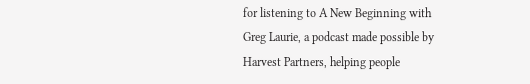for listening to A New Beginning with Greg Laurie, a podcast made possible by Harvest Partners, helping people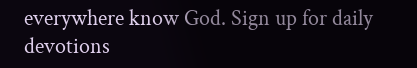everywhere know God. Sign up for daily devotions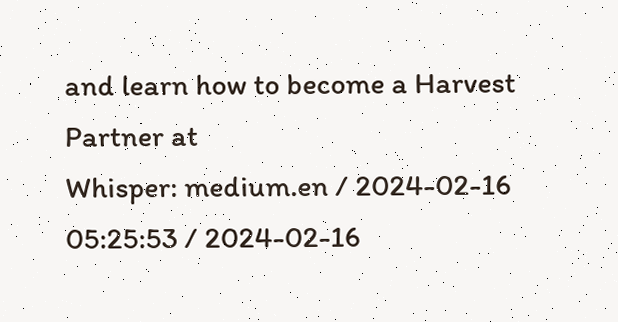and learn how to become a Harvest Partner at
Whisper: medium.en / 2024-02-16 05:25:53 / 2024-02-16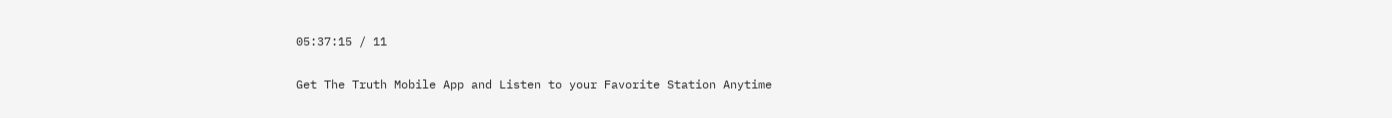05:37:15 / 11

Get The Truth Mobile App and Listen to your Favorite Station Anytime